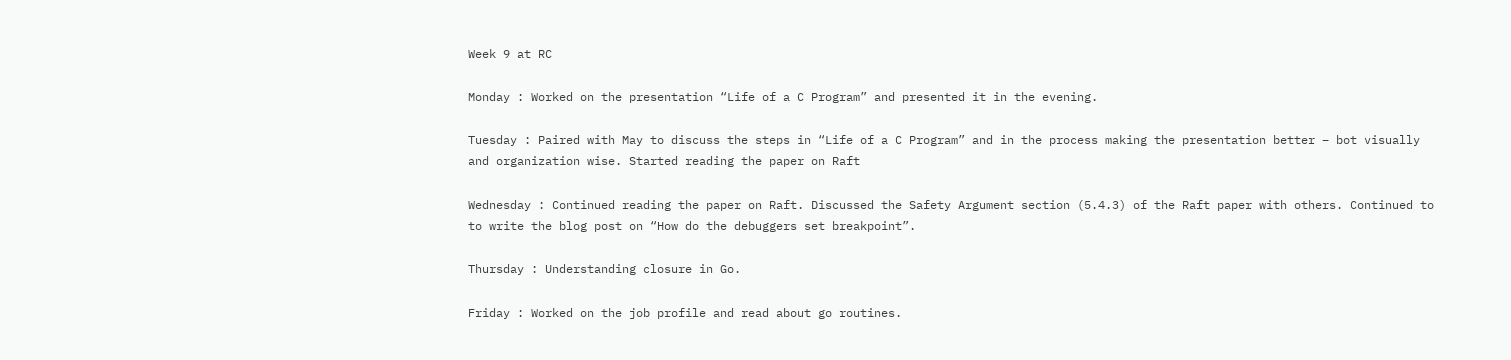Week 9 at RC

Monday : Worked on the presentation “Life of a C Program” and presented it in the evening.

Tuesday : Paired with May to discuss the steps in “Life of a C Program” and in the process making the presentation better – bot visually and organization wise. Started reading the paper on Raft

Wednesday : Continued reading the paper on Raft. Discussed the Safety Argument section (5.4.3) of the Raft paper with others. Continued to to write the blog post on “How do the debuggers set breakpoint”.

Thursday : Understanding closure in Go.

Friday : Worked on the job profile and read about go routines.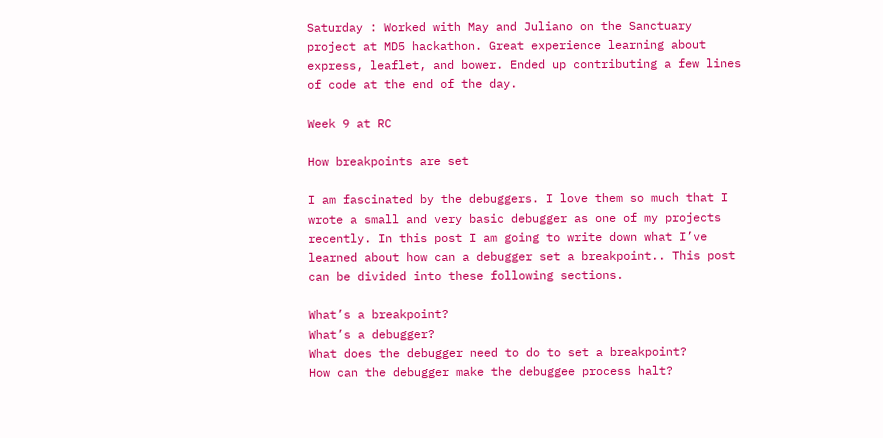Saturday : Worked with May and Juliano on the Sanctuary project at MD5 hackathon. Great experience learning about express, leaflet, and bower. Ended up contributing a few lines of code at the end of the day.

Week 9 at RC

How breakpoints are set

I am fascinated by the debuggers. I love them so much that I wrote a small and very basic debugger as one of my projects recently. In this post I am going to write down what I’ve learned about how can a debugger set a breakpoint.. This post can be divided into these following sections.

What’s a breakpoint?
What’s a debugger?
What does the debugger need to do to set a breakpoint?
How can the debugger make the debuggee process halt?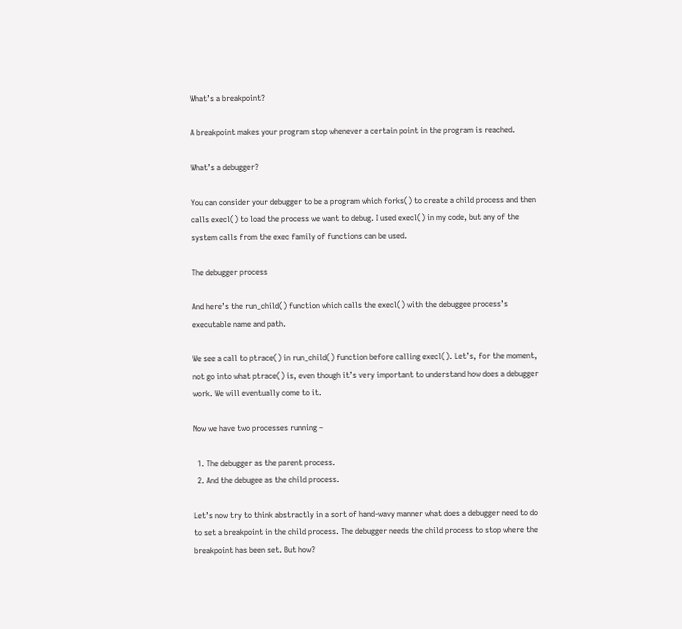What’s a breakpoint?

A breakpoint makes your program stop whenever a certain point in the program is reached.

What’s a debugger?

You can consider your debugger to be a program which forks() to create a child process and then calls execl() to load the process we want to debug. I used execl() in my code, but any of the system calls from the exec family of functions can be used.

The debugger process

And here’s the run_child() function which calls the execl() with the debuggee process’s executable name and path.

We see a call to ptrace() in run_child() function before calling execl(). Let’s, for the moment, not go into what ptrace() is, even though it’s very important to understand how does a debugger work. We will eventually come to it.

Now we have two processes running –

  1. The debugger as the parent process.
  2. And the debugee as the child process.

Let’s now try to think abstractly in a sort of hand-wavy manner what does a debugger need to do to set a breakpoint in the child process. The debugger needs the child process to stop where the breakpoint has been set. But how?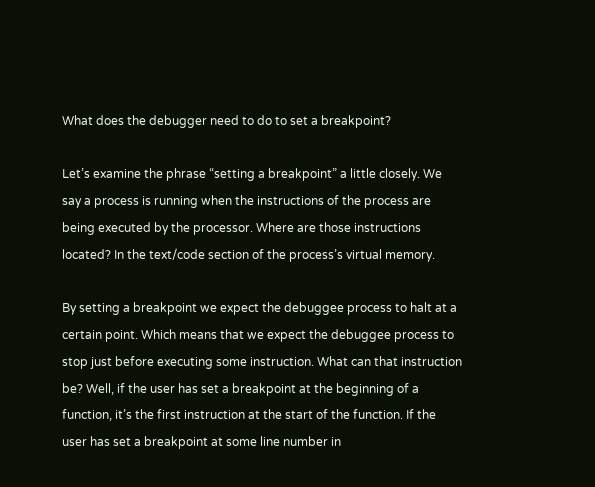What does the debugger need to do to set a breakpoint?

Let’s examine the phrase “setting a breakpoint” a little closely. We say a process is running when the instructions of the process are being executed by the processor. Where are those instructions located? In the text/code section of the process’s virtual memory.

By setting a breakpoint we expect the debuggee process to halt at a certain point. Which means that we expect the debuggee process to stop just before executing some instruction. What can that instruction be? Well, if the user has set a breakpoint at the beginning of a function, it’s the first instruction at the start of the function. If the user has set a breakpoint at some line number in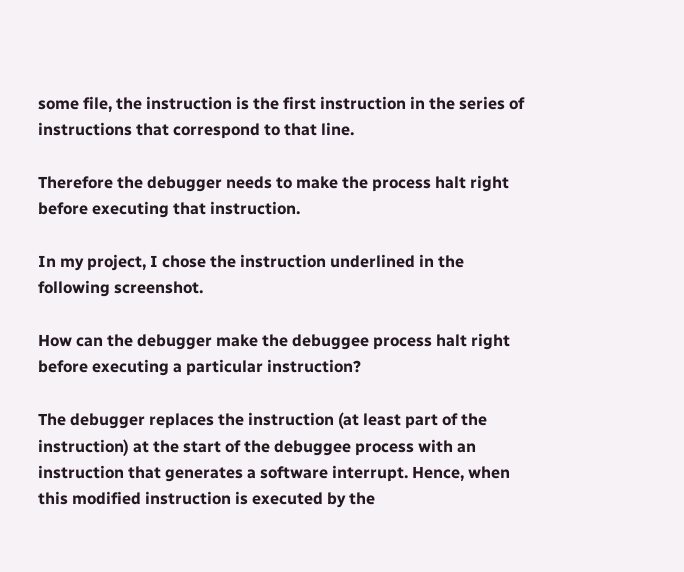some file, the instruction is the first instruction in the series of instructions that correspond to that line.

Therefore the debugger needs to make the process halt right before executing that instruction.

In my project, I chose the instruction underlined in the following screenshot.

How can the debugger make the debuggee process halt right before executing a particular instruction?

The debugger replaces the instruction (at least part of the instruction) at the start of the debuggee process with an instruction that generates a software interrupt. Hence, when this modified instruction is executed by the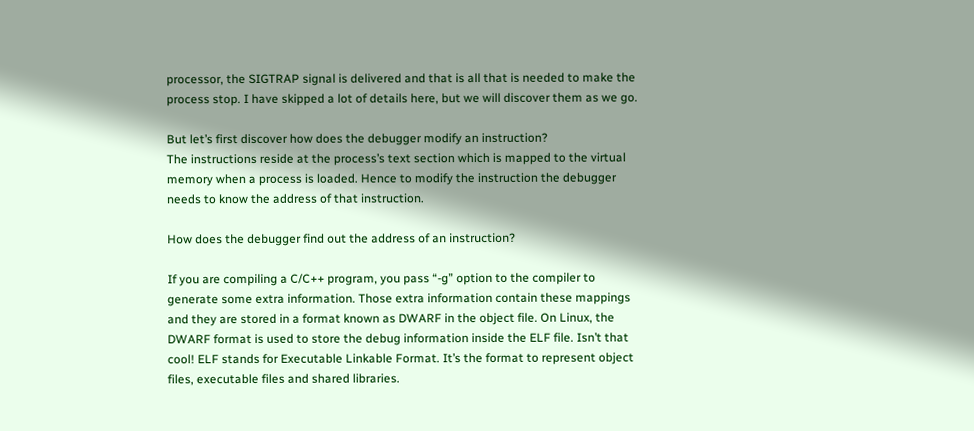processor, the SIGTRAP signal is delivered and that is all that is needed to make the process stop. I have skipped a lot of details here, but we will discover them as we go.

But let’s first discover how does the debugger modify an instruction?
The instructions reside at the process’s text section which is mapped to the virtual memory when a process is loaded. Hence to modify the instruction the debugger needs to know the address of that instruction.

How does the debugger find out the address of an instruction?

If you are compiling a C/C++ program, you pass “-g” option to the compiler to generate some extra information. Those extra information contain these mappings and they are stored in a format known as DWARF in the object file. On Linux, the DWARF format is used to store the debug information inside the ELF file. Isn’t that cool! ELF stands for Executable Linkable Format. It’s the format to represent object files, executable files and shared libraries.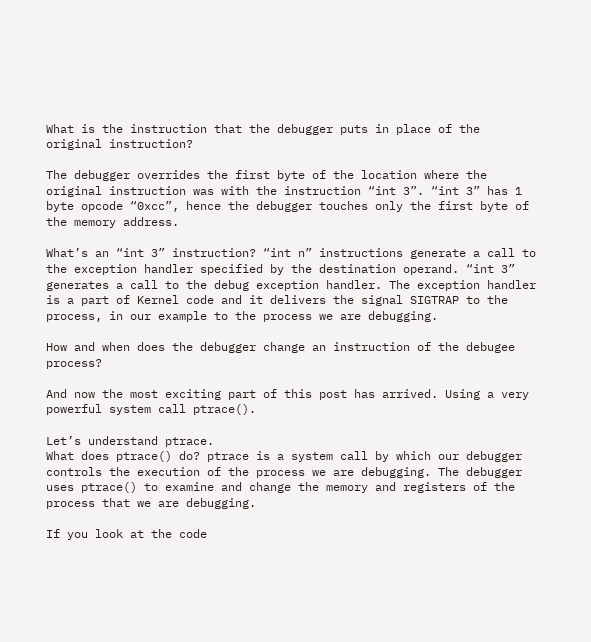What is the instruction that the debugger puts in place of the original instruction?

The debugger overrides the first byte of the location where the original instruction was with the instruction “int 3”. “int 3” has 1 byte opcode “0xcc”, hence the debugger touches only the first byte of the memory address.

What’s an “int 3” instruction? “int n” instructions generate a call to the exception handler specified by the destination operand. “int 3” generates a call to the debug exception handler. The exception handler is a part of Kernel code and it delivers the signal SIGTRAP to the process, in our example to the process we are debugging.

How and when does the debugger change an instruction of the debugee process?

And now the most exciting part of this post has arrived. Using a very powerful system call ptrace().

Let’s understand ptrace.
What does ptrace() do? ptrace is a system call by which our debugger controls the execution of the process we are debugging. The debugger uses ptrace() to examine and change the memory and registers of the process that we are debugging.

If you look at the code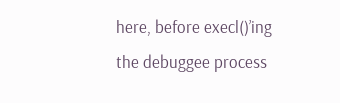here, before execl()’ing the debuggee process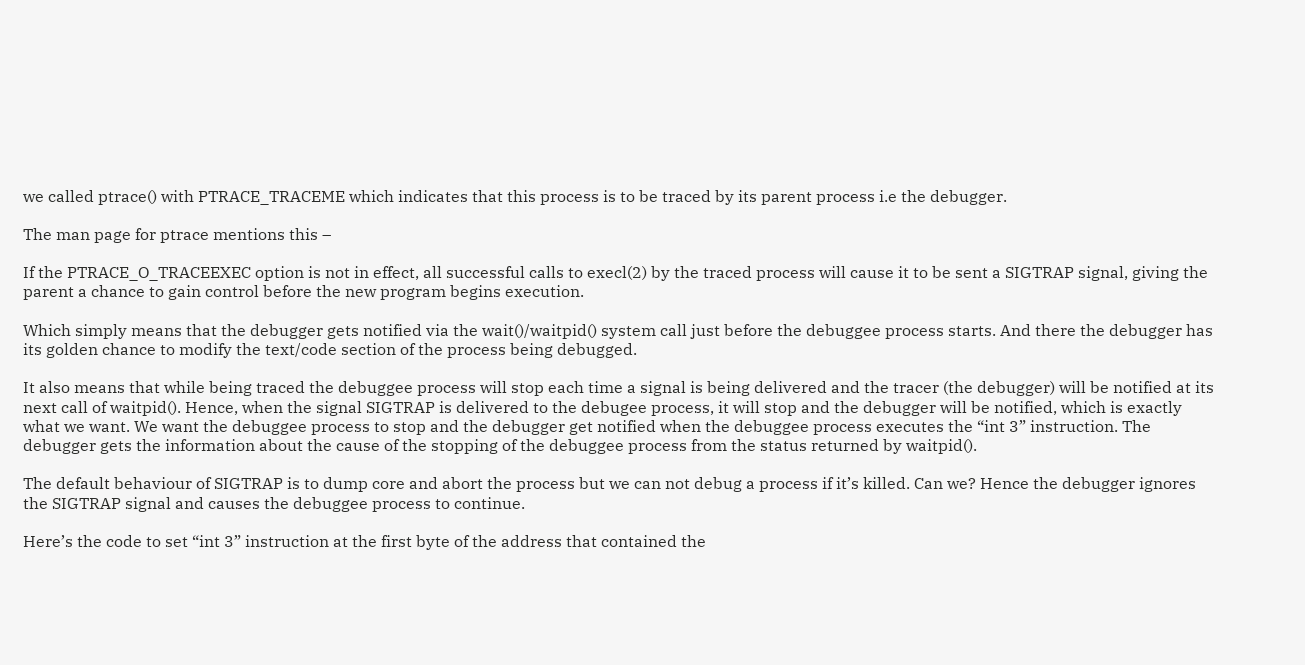we called ptrace() with PTRACE_TRACEME which indicates that this process is to be traced by its parent process i.e the debugger.

The man page for ptrace mentions this –

If the PTRACE_O_TRACEEXEC option is not in effect, all successful calls to execl(2) by the traced process will cause it to be sent a SIGTRAP signal, giving the parent a chance to gain control before the new program begins execution.

Which simply means that the debugger gets notified via the wait()/waitpid() system call just before the debuggee process starts. And there the debugger has its golden chance to modify the text/code section of the process being debugged.

It also means that while being traced the debuggee process will stop each time a signal is being delivered and the tracer (the debugger) will be notified at its next call of waitpid(). Hence, when the signal SIGTRAP is delivered to the debugee process, it will stop and the debugger will be notified, which is exactly what we want. We want the debuggee process to stop and the debugger get notified when the debuggee process executes the “int 3” instruction. The debugger gets the information about the cause of the stopping of the debuggee process from the status returned by waitpid().

The default behaviour of SIGTRAP is to dump core and abort the process but we can not debug a process if it’s killed. Can we? Hence the debugger ignores the SIGTRAP signal and causes the debuggee process to continue.

Here’s the code to set “int 3” instruction at the first byte of the address that contained the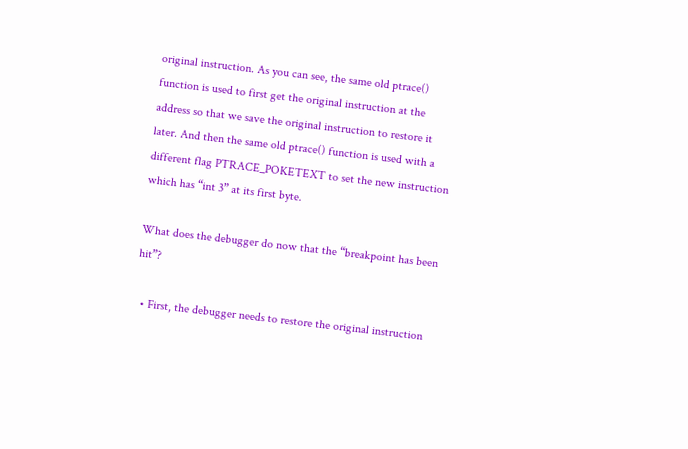original instruction. As you can see, the same old ptrace() function is used to first get the original instruction at the address so that we save the original instruction to restore it later. And then the same old ptrace() function is used with a different flag PTRACE_POKETEXT to set the new instruction which has “int 3” at its first byte.

What does the debugger do now that the “breakpoint has been hit”?

  • First, the debugger needs to restore the original instruction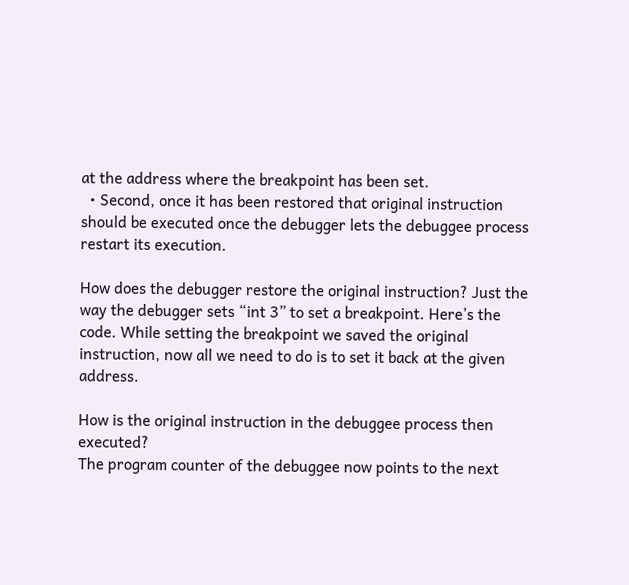at the address where the breakpoint has been set.
  • Second, once it has been restored that original instruction should be executed once the debugger lets the debuggee process restart its execution.

How does the debugger restore the original instruction? Just the way the debugger sets “int 3” to set a breakpoint. Here’s the code. While setting the breakpoint we saved the original instruction, now all we need to do is to set it back at the given address.

How is the original instruction in the debuggee process then executed?
The program counter of the debuggee now points to the next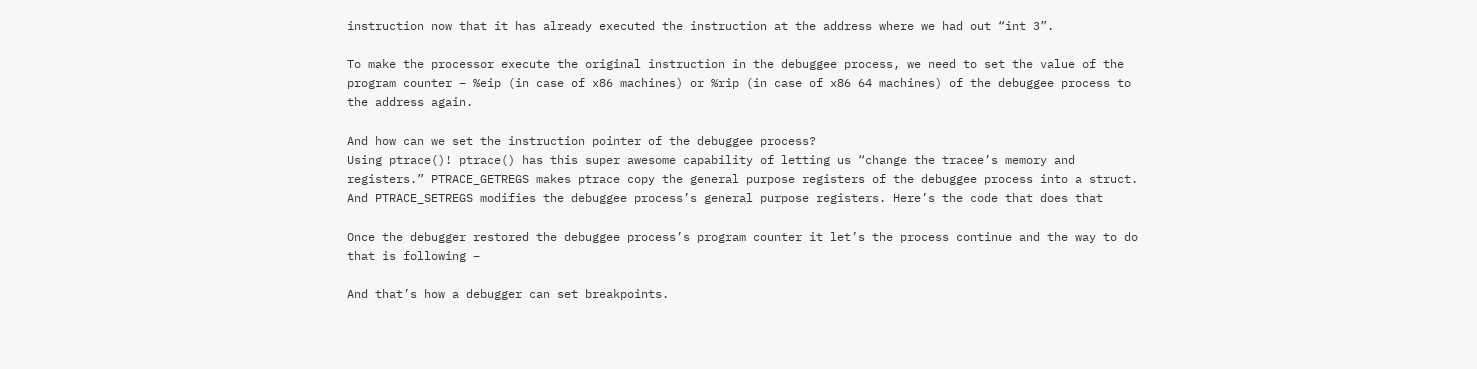instruction now that it has already executed the instruction at the address where we had out “int 3”.

To make the processor execute the original instruction in the debuggee process, we need to set the value of the program counter – %eip (in case of x86 machines) or %rip (in case of x86 64 machines) of the debuggee process to the address again.

And how can we set the instruction pointer of the debuggee process?
Using ptrace()! ptrace() has this super awesome capability of letting us “change the tracee’s memory and registers.” PTRACE_GETREGS makes ptrace copy the general purpose registers of the debuggee process into a struct. And PTRACE_SETREGS modifies the debuggee process’s general purpose registers. Here’s the code that does that

Once the debugger restored the debuggee process’s program counter it let’s the process continue and the way to do that is following –

And that’s how a debugger can set breakpoints.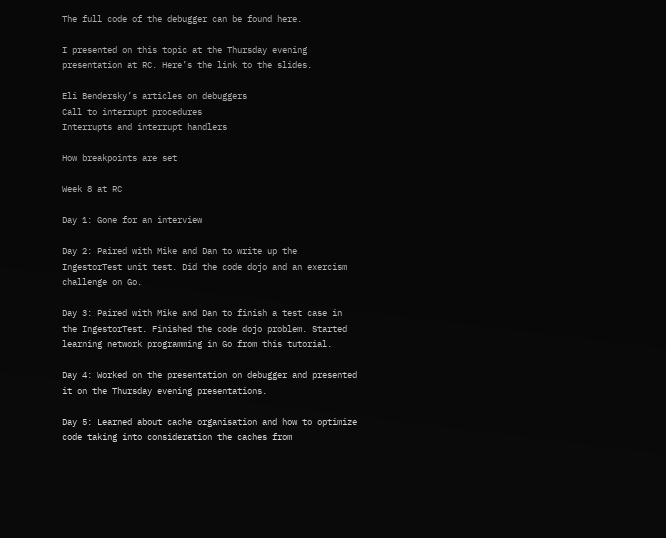The full code of the debugger can be found here.

I presented on this topic at the Thursday evening presentation at RC. Here’s the link to the slides.

Eli Bendersky’s articles on debuggers
Call to interrupt procedures
Interrupts and interrupt handlers

How breakpoints are set

Week 8 at RC

Day 1: Gone for an interview

Day 2: Paired with Mike and Dan to write up the IngestorTest unit test. Did the code dojo and an exercism challenge on Go.

Day 3: Paired with Mike and Dan to finish a test case in the IngestorTest. Finished the code dojo problem. Started learning network programming in Go from this tutorial.

Day 4: Worked on the presentation on debugger and presented it on the Thursday evening presentations.

Day 5: Learned about cache organisation and how to optimize code taking into consideration the caches from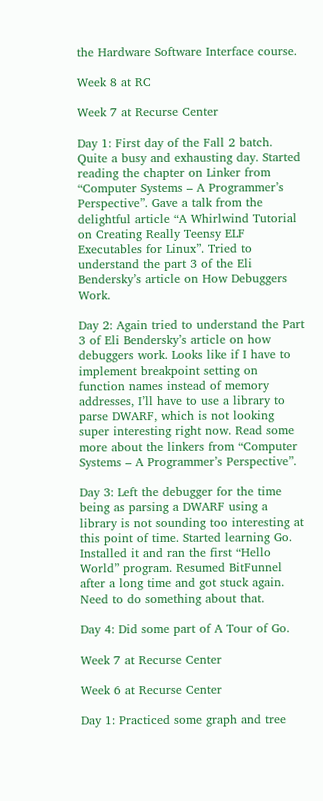the Hardware Software Interface course.

Week 8 at RC

Week 7 at Recurse Center

Day 1: First day of the Fall 2 batch. Quite a busy and exhausting day. Started reading the chapter on Linker from “Computer Systems – A Programmer’s Perspective”. Gave a talk from the delightful article “A Whirlwind Tutorial on Creating Really Teensy ELF Executables for Linux”. Tried to understand the part 3 of the Eli Bendersky’s article on How Debuggers Work.

Day 2: Again tried to understand the Part 3 of Eli Bendersky’s article on how debuggers work. Looks like if I have to implement breakpoint setting on function names instead of memory addresses, I’ll have to use a library to parse DWARF, which is not looking super interesting right now. Read some more about the linkers from “Computer Systems – A Programmer’s Perspective”.

Day 3: Left the debugger for the time being as parsing a DWARF using a library is not sounding too interesting at this point of time. Started learning Go. Installed it and ran the first “Hello World” program. Resumed BitFunnel after a long time and got stuck again. Need to do something about that.

Day 4: Did some part of A Tour of Go.

Week 7 at Recurse Center

Week 6 at Recurse Center

Day 1: Practiced some graph and tree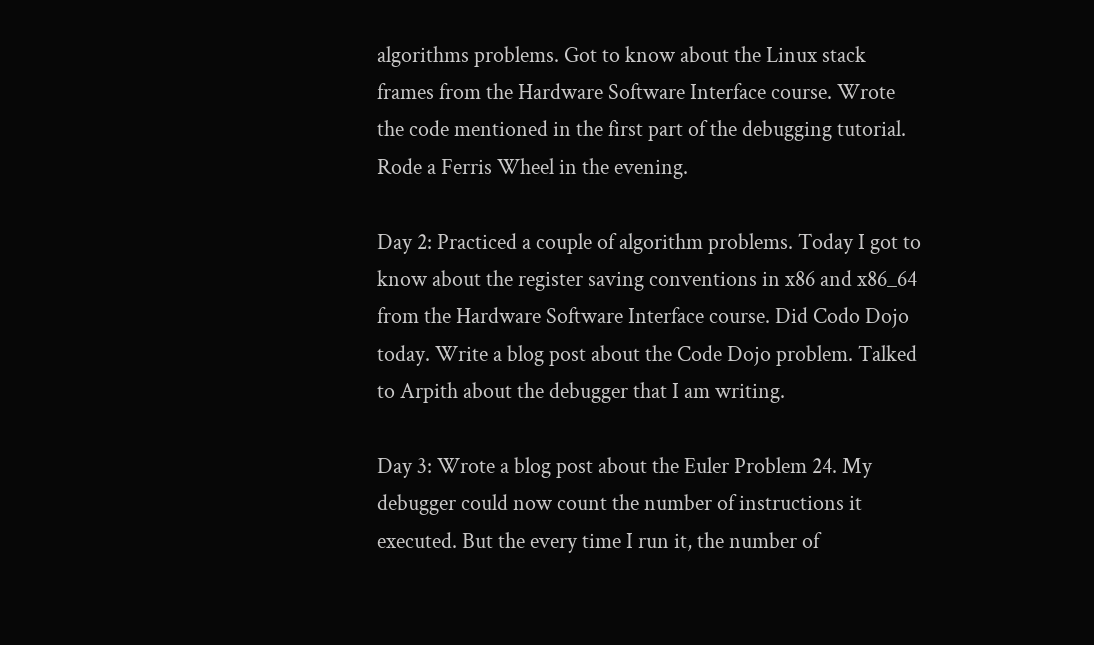algorithms problems. Got to know about the Linux stack frames from the Hardware Software Interface course. Wrote the code mentioned in the first part of the debugging tutorial. Rode a Ferris Wheel in the evening.

Day 2: Practiced a couple of algorithm problems. Today I got to know about the register saving conventions in x86 and x86_64 from the Hardware Software Interface course. Did Codo Dojo today. Write a blog post about the Code Dojo problem. Talked to Arpith about the debugger that I am writing.

Day 3: Wrote a blog post about the Euler Problem 24. My debugger could now count the number of instructions it executed. But the every time I run it, the number of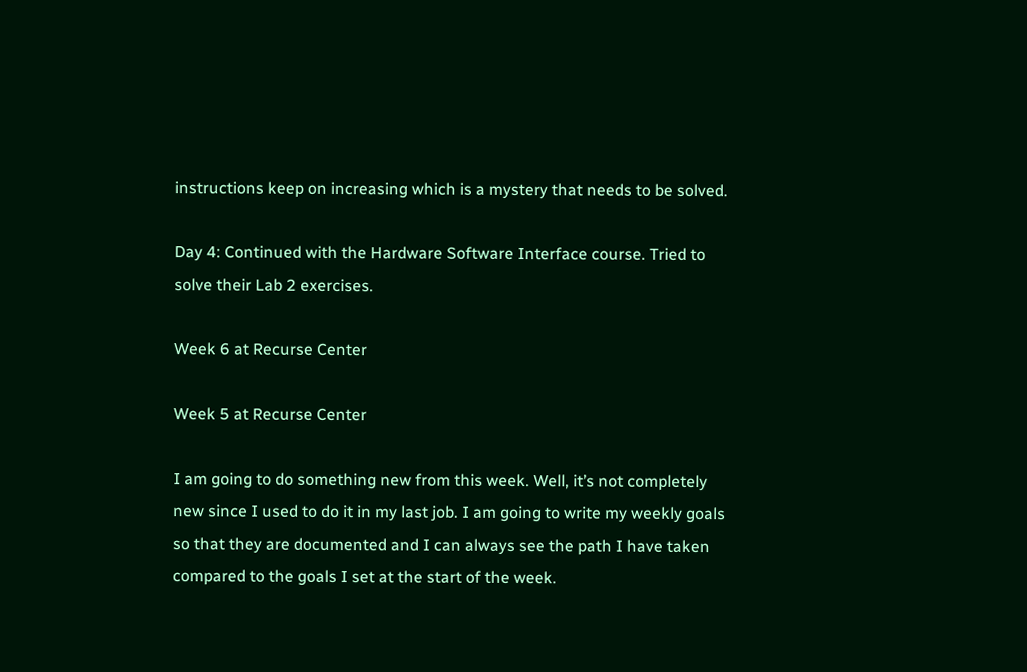instructions keep on increasing which is a mystery that needs to be solved.

Day 4: Continued with the Hardware Software Interface course. Tried to solve their Lab 2 exercises.

Week 6 at Recurse Center

Week 5 at Recurse Center

I am going to do something new from this week. Well, it’s not completely new since I used to do it in my last job. I am going to write my weekly goals so that they are documented and I can always see the path I have taken compared to the goals I set at the start of the week.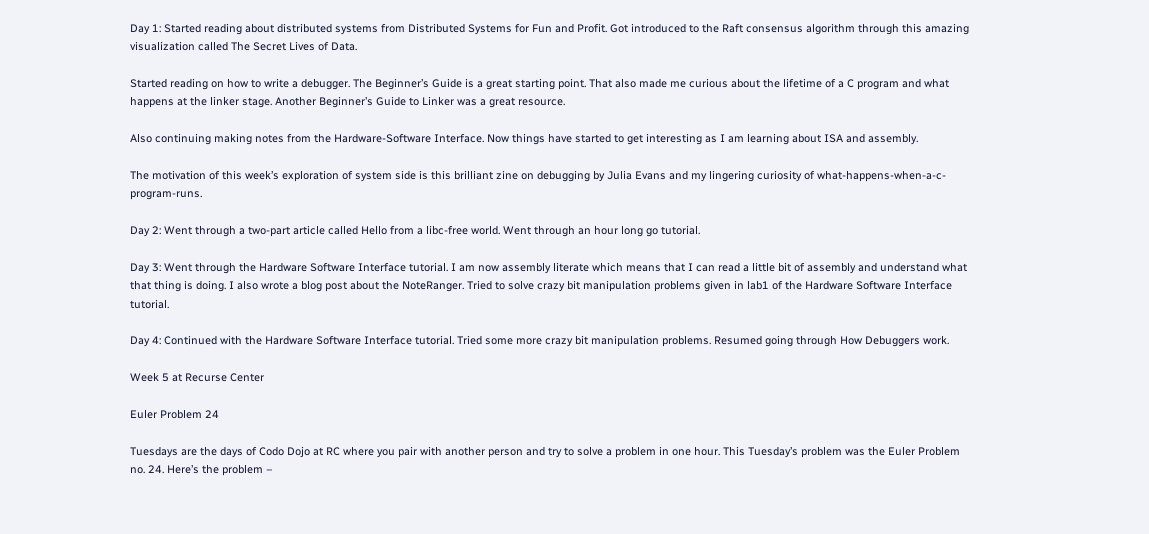Day 1: Started reading about distributed systems from Distributed Systems for Fun and Profit. Got introduced to the Raft consensus algorithm through this amazing visualization called The Secret Lives of Data.

Started reading on how to write a debugger. The Beginner’s Guide is a great starting point. That also made me curious about the lifetime of a C program and what happens at the linker stage. Another Beginner’s Guide to Linker was a great resource.

Also continuing making notes from the Hardware-Software Interface. Now things have started to get interesting as I am learning about ISA and assembly.

The motivation of this week’s exploration of system side is this brilliant zine on debugging by Julia Evans and my lingering curiosity of what-happens-when-a-c-program-runs.

Day 2: Went through a two-part article called Hello from a libc-free world. Went through an hour long go tutorial.

Day 3: Went through the Hardware Software Interface tutorial. I am now assembly literate which means that I can read a little bit of assembly and understand what that thing is doing. I also wrote a blog post about the NoteRanger. Tried to solve crazy bit manipulation problems given in lab1 of the Hardware Software Interface tutorial.

Day 4: Continued with the Hardware Software Interface tutorial. Tried some more crazy bit manipulation problems. Resumed going through How Debuggers work.

Week 5 at Recurse Center

Euler Problem 24

Tuesdays are the days of Codo Dojo at RC where you pair with another person and try to solve a problem in one hour. This Tuesday’s problem was the Euler Problem no. 24. Here’s the problem –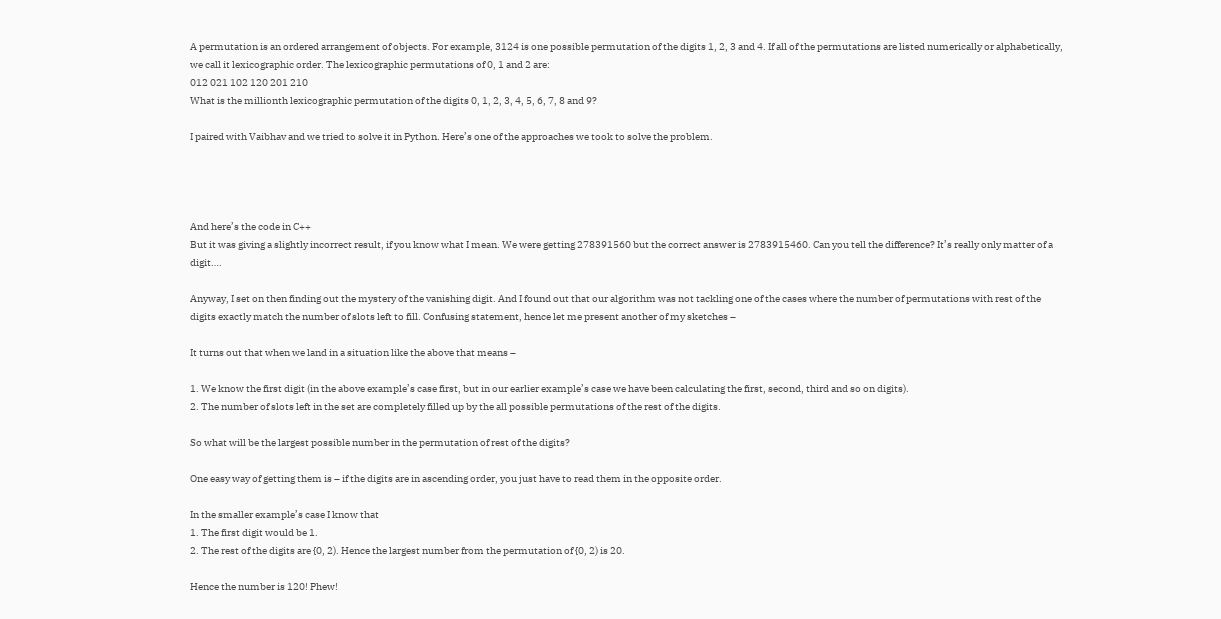A permutation is an ordered arrangement of objects. For example, 3124 is one possible permutation of the digits 1, 2, 3 and 4. If all of the permutations are listed numerically or alphabetically, we call it lexicographic order. The lexicographic permutations of 0, 1 and 2 are:
012 021 102 120 201 210
What is the millionth lexicographic permutation of the digits 0, 1, 2, 3, 4, 5, 6, 7, 8 and 9?

I paired with Vaibhav and we tried to solve it in Python. Here’s one of the approaches we took to solve the problem.




And here’s the code in C++
But it was giving a slightly incorrect result, if you know what I mean. We were getting 278391560 but the correct answer is 2783915460. Can you tell the difference? It’s really only matter of a digit….

Anyway, I set on then finding out the mystery of the vanishing digit. And I found out that our algorithm was not tackling one of the cases where the number of permutations with rest of the digits exactly match the number of slots left to fill. Confusing statement, hence let me present another of my sketches –

It turns out that when we land in a situation like the above that means –

1. We know the first digit (in the above example’s case first, but in our earlier example’s case we have been calculating the first, second, third and so on digits).
2. The number of slots left in the set are completely filled up by the all possible permutations of the rest of the digits.

So what will be the largest possible number in the permutation of rest of the digits?

One easy way of getting them is – if the digits are in ascending order, you just have to read them in the opposite order.

In the smaller example’s case I know that
1. The first digit would be 1.
2. The rest of the digits are {0, 2). Hence the largest number from the permutation of {0, 2) is 20.

Hence the number is 120! Phew!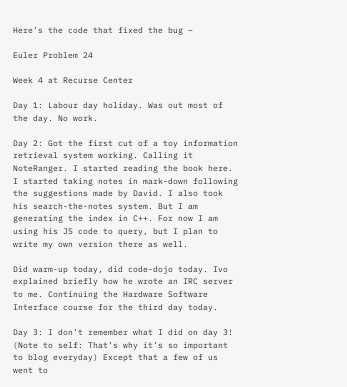Here’s the code that fixed the bug –

Euler Problem 24

Week 4 at Recurse Center

Day 1: Labour day holiday. Was out most of the day. No work.

Day 2: Got the first cut of a toy information retrieval system working. Calling it NoteRanger. I started reading the book here. I started taking notes in mark-down following the suggestions made by David. I also took his search-the-notes system. But I am generating the index in C++. For now I am using his JS code to query, but I plan to write my own version there as well.

Did warm-up today, did code-dojo today. Ivo explained briefly how he wrote an IRC server to me. Continuing the Hardware Software Interface course for the third day today.

Day 3: I don’t remember what I did on day 3! (Note to self: That’s why it’s so important to blog everyday) Except that a few of us went to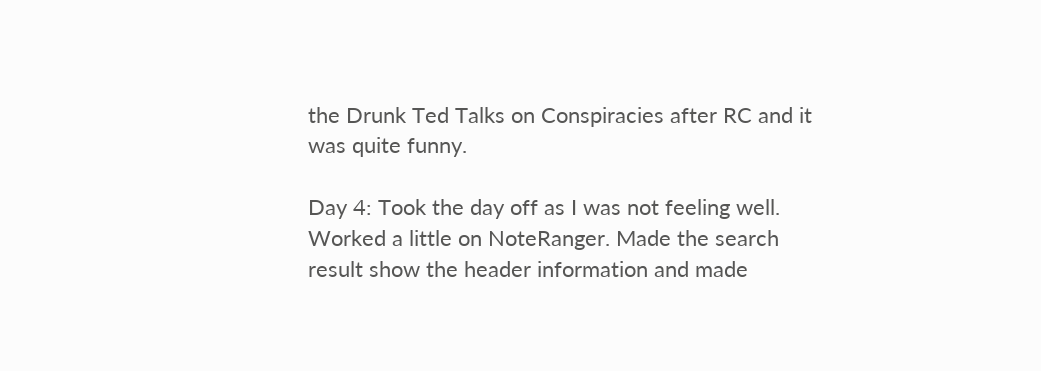the Drunk Ted Talks on Conspiracies after RC and it was quite funny.

Day 4: Took the day off as I was not feeling well. Worked a little on NoteRanger. Made the search result show the header information and made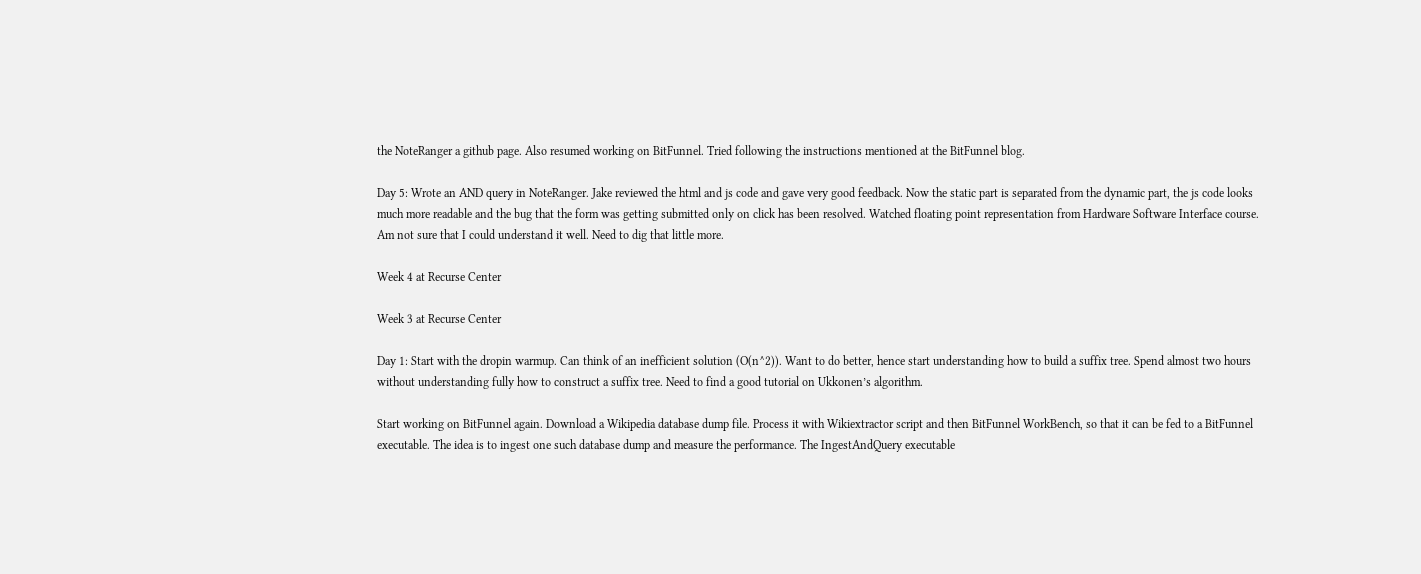the NoteRanger a github page. Also resumed working on BitFunnel. Tried following the instructions mentioned at the BitFunnel blog.

Day 5: Wrote an AND query in NoteRanger. Jake reviewed the html and js code and gave very good feedback. Now the static part is separated from the dynamic part, the js code looks much more readable and the bug that the form was getting submitted only on click has been resolved. Watched floating point representation from Hardware Software Interface course. Am not sure that I could understand it well. Need to dig that little more.

Week 4 at Recurse Center

Week 3 at Recurse Center

Day 1: Start with the dropin warmup. Can think of an inefficient solution (O(n^2)). Want to do better, hence start understanding how to build a suffix tree. Spend almost two hours without understanding fully how to construct a suffix tree. Need to find a good tutorial on Ukkonen’s algorithm.

Start working on BitFunnel again. Download a Wikipedia database dump file. Process it with Wikiextractor script and then BitFunnel WorkBench, so that it can be fed to a BitFunnel executable. The idea is to ingest one such database dump and measure the performance. The IngestAndQuery executable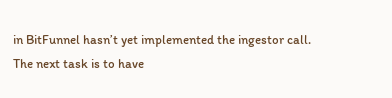in BitFunnel hasn’t yet implemented the ingestor call. The next task is to have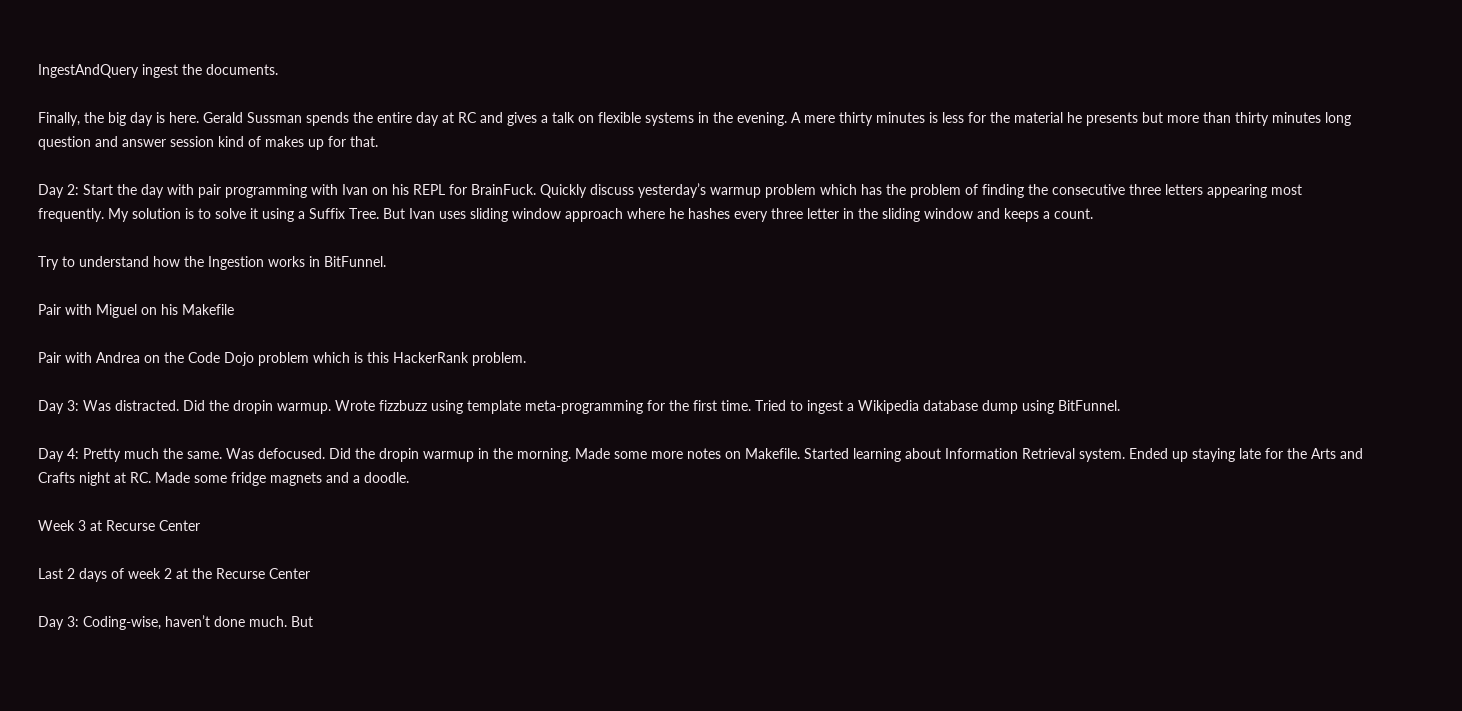IngestAndQuery ingest the documents.

Finally, the big day is here. Gerald Sussman spends the entire day at RC and gives a talk on flexible systems in the evening. A mere thirty minutes is less for the material he presents but more than thirty minutes long question and answer session kind of makes up for that.

Day 2: Start the day with pair programming with Ivan on his REPL for BrainFuck. Quickly discuss yesterday’s warmup problem which has the problem of finding the consecutive three letters appearing most frequently. My solution is to solve it using a Suffix Tree. But Ivan uses sliding window approach where he hashes every three letter in the sliding window and keeps a count.

Try to understand how the Ingestion works in BitFunnel.

Pair with Miguel on his Makefile

Pair with Andrea on the Code Dojo problem which is this HackerRank problem.

Day 3: Was distracted. Did the dropin warmup. Wrote fizzbuzz using template meta-programming for the first time. Tried to ingest a Wikipedia database dump using BitFunnel.

Day 4: Pretty much the same. Was defocused. Did the dropin warmup in the morning. Made some more notes on Makefile. Started learning about Information Retrieval system. Ended up staying late for the Arts and Crafts night at RC. Made some fridge magnets and a doodle.

Week 3 at Recurse Center

Last 2 days of week 2 at the Recurse Center

Day 3: Coding-wise, haven’t done much. But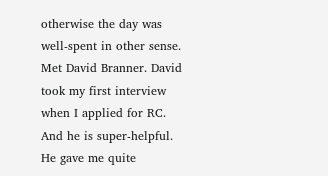otherwise the day was well-spent in other sense. Met David Branner. David took my first interview when I applied for RC. And he is super-helpful. He gave me quite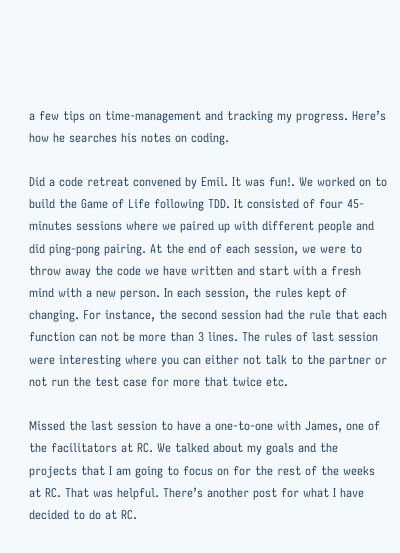a few tips on time-management and tracking my progress. Here’s how he searches his notes on coding.

Did a code retreat convened by Emil. It was fun!. We worked on to build the Game of Life following TDD. It consisted of four 45-minutes sessions where we paired up with different people and did ping-pong pairing. At the end of each session, we were to throw away the code we have written and start with a fresh mind with a new person. In each session, the rules kept of changing. For instance, the second session had the rule that each function can not be more than 3 lines. The rules of last session were interesting where you can either not talk to the partner or not run the test case for more that twice etc.

Missed the last session to have a one-to-one with James, one of the facilitators at RC. We talked about my goals and the projects that I am going to focus on for the rest of the weeks at RC. That was helpful. There’s another post for what I have decided to do at RC.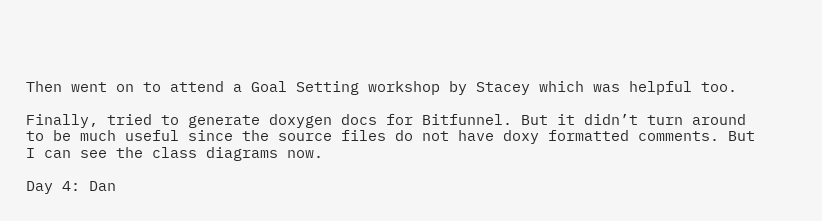Then went on to attend a Goal Setting workshop by Stacey which was helpful too.

Finally, tried to generate doxygen docs for Bitfunnel. But it didn’t turn around to be much useful since the source files do not have doxy formatted comments. But I can see the class diagrams now.

Day 4: Dan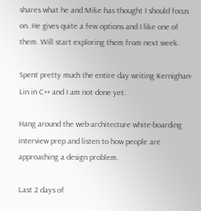shares what he and Mike has thought I should focus on. He gives quite a few options and I like one of them. Will start exploring them from next week.

Spent pretty much the entire day writing Kernighan-Lin in C++ and I am not done yet.

Hang around the web-architecture white-boarding interview prep and listen to how people are approaching a design problem.

Last 2 days of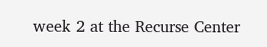week 2 at the Recurse Center